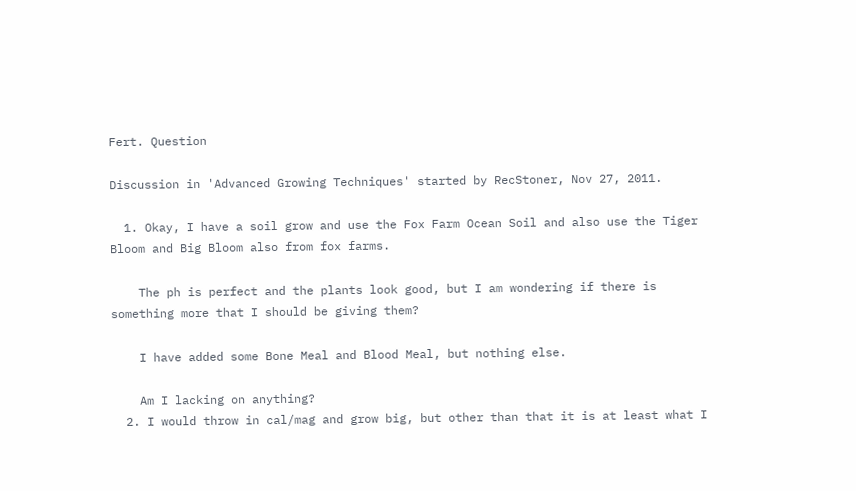Fert. Question

Discussion in 'Advanced Growing Techniques' started by RecStoner, Nov 27, 2011.

  1. Okay, I have a soil grow and use the Fox Farm Ocean Soil and also use the Tiger Bloom and Big Bloom also from fox farms.

    The ph is perfect and the plants look good, but I am wondering if there is something more that I should be giving them?

    I have added some Bone Meal and Blood Meal, but nothing else.

    Am I lacking on anything?
  2. I would throw in cal/mag and grow big, but other than that it is at least what I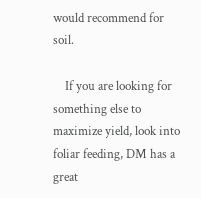would recommend for soil.

    If you are looking for something else to maximize yield, look into foliar feeding, DM has a great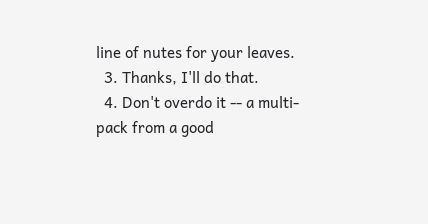line of nutes for your leaves.
  3. Thanks, I'll do that.
  4. Don't overdo it -- a multi-pack from a good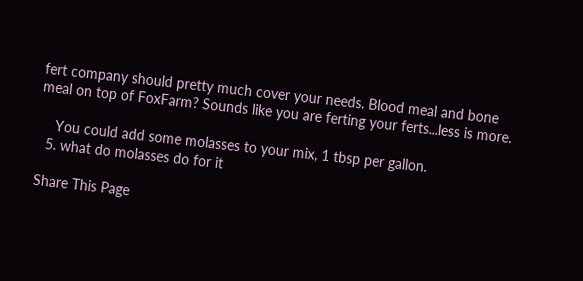fert company should pretty much cover your needs. Blood meal and bone meal on top of FoxFarm? Sounds like you are ferting your ferts...less is more.

    You could add some molasses to your mix, 1 tbsp per gallon.
  5. what do molasses do for it

Share This Page